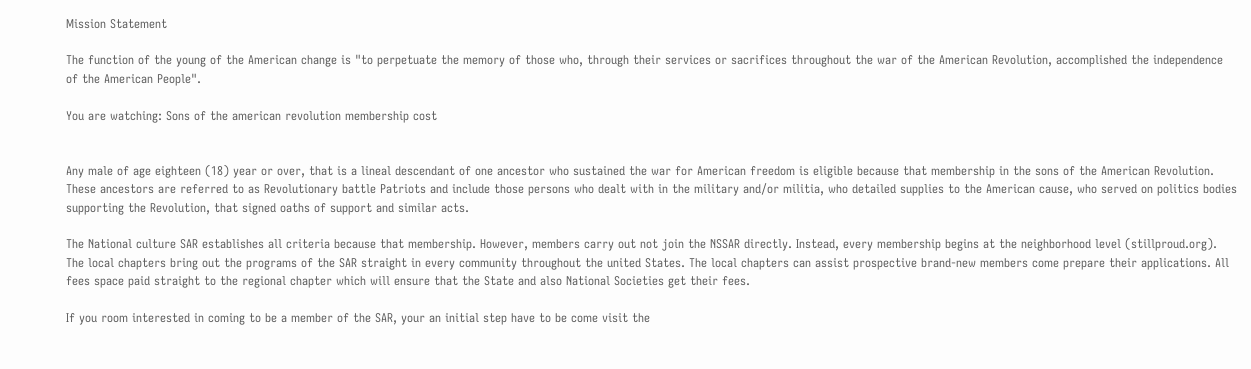Mission Statement

The function of the young of the American change is "to perpetuate the memory of those who, through their services or sacrifices throughout the war of the American Revolution, accomplished the independence of the American People".

You are watching: Sons of the american revolution membership cost


Any male of age eighteen (18) year or over, that is a lineal descendant of one ancestor who sustained the war for American freedom is eligible because that membership in the sons of the American Revolution. These ancestors are referred to as Revolutionary battle Patriots and include those persons who dealt with in the military and/or militia, who detailed supplies to the American cause, who served on politics bodies supporting the Revolution, that signed oaths of support and similar acts.

The National culture SAR establishes all criteria because that membership. However, members carry out not join the NSSAR directly. Instead, every membership begins at the neighborhood level (stillproud.org). The local chapters bring out the programs of the SAR straight in every community throughout the united States. The local chapters can assist prospective brand-new members come prepare their applications. All fees space paid straight to the regional chapter which will ensure that the State and also National Societies get their fees.

If you room interested in coming to be a member of the SAR, your an initial step have to be come visit the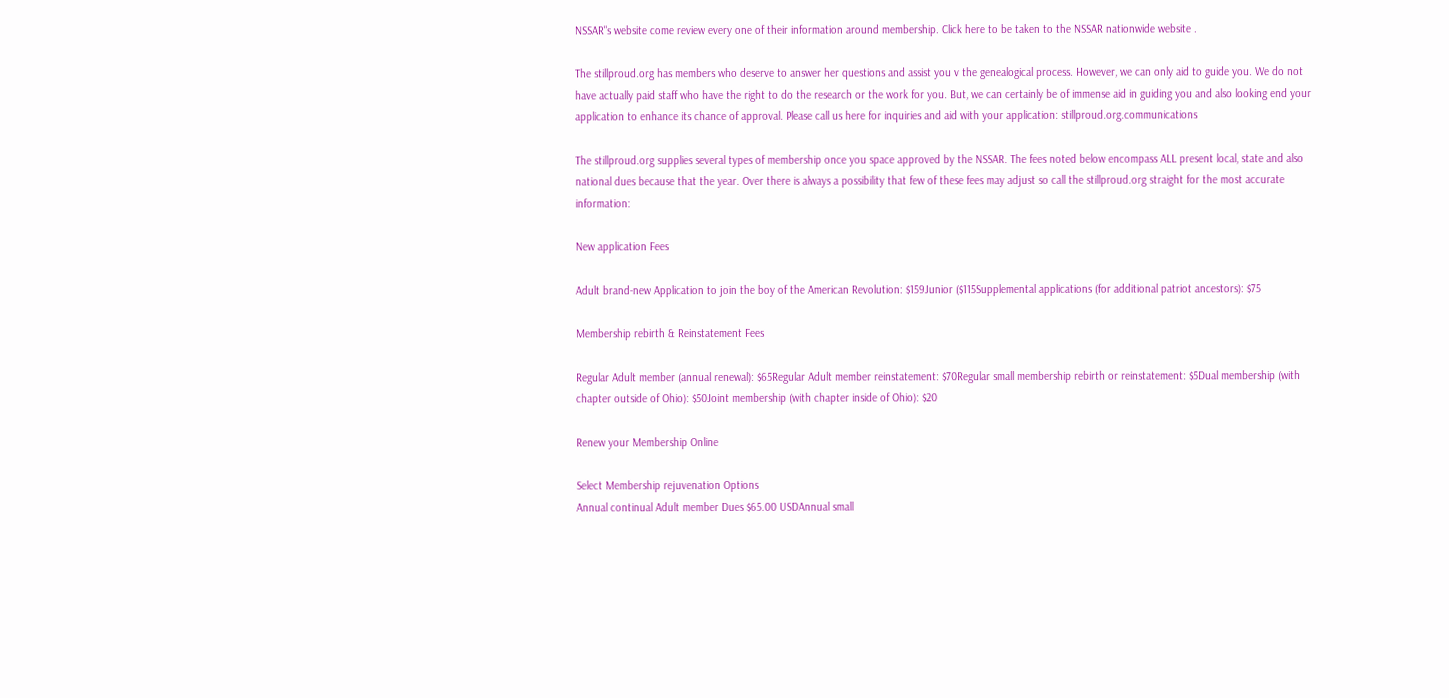NSSAR"s website come review every one of their information around membership. Click here to be taken to the NSSAR nationwide website .

The stillproud.org has members who deserve to answer her questions and assist you v the genealogical process. However, we can only aid to guide you. We do not have actually paid staff who have the right to do the research or the work for you. But, we can certainly be of immense aid in guiding you and also looking end your application to enhance its chance of approval. Please call us here for inquiries and aid with your application: stillproud.org.communications

The stillproud.org supplies several types of membership once you space approved by the NSSAR. The fees noted below encompass ALL present local, state and also national dues because that the year. Over there is always a possibility that few of these fees may adjust so call the stillproud.org straight for the most accurate information:

New application Fees

Adult brand-new Application to join the boy of the American Revolution: $159Junior ($115Supplemental applications (for additional patriot ancestors): $75

Membership rebirth & Reinstatement Fees

Regular Adult member (annual renewal): $65Regular Adult member reinstatement: $70Regular small membership rebirth or reinstatement: $5Dual membership (with chapter outside of Ohio): $50Joint membership (with chapter inside of Ohio): $20

Renew your Membership Online

Select Membership rejuvenation Options
Annual continual Adult member Dues $65.00 USDAnnual small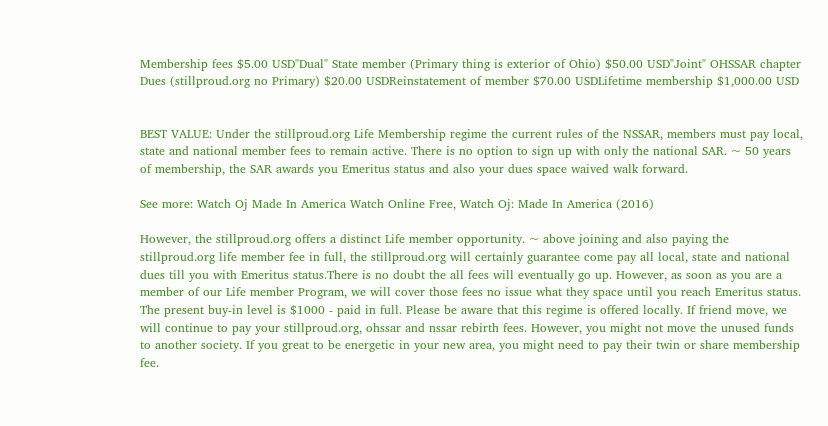Membership fees $5.00 USD"Dual" State member (Primary thing is exterior of Ohio) $50.00 USD"Joint" OHSSAR chapter Dues (stillproud.org no Primary) $20.00 USDReinstatement of member $70.00 USDLifetime membership $1,000.00 USD


BEST VALUE: Under the stillproud.org Life Membership regime the current rules of the NSSAR, members must pay local, state and national member fees to remain active. There is no option to sign up with only the national SAR. ~ 50 years of membership, the SAR awards you Emeritus status and also your dues space waived walk forward.

See more: Watch Oj Made In America Watch Online Free, Watch Oj: Made In America (2016)

However, the stillproud.org offers a distinct Life member opportunity. ~ above joining and also paying the stillproud.org life member fee in full, the stillproud.org will certainly guarantee come pay all local, state and national dues till you with Emeritus status.There is no doubt the all fees will eventually go up. However, as soon as you are a member of our Life member Program, we will cover those fees no issue what they space until you reach Emeritus status. The present buy-in level is $1000 - paid in full. Please be aware that this regime is offered locally. If friend move, we will continue to pay your stillproud.org, ohssar and nssar rebirth fees. However, you might not move the unused funds to another society. If you great to be energetic in your new area, you might need to pay their twin or share membership fee.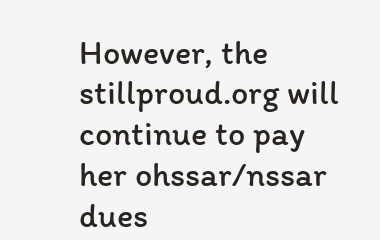However, the stillproud.org will continue to pay her ohssar/nssar dues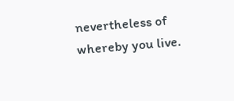nevertheless of whereby you live.